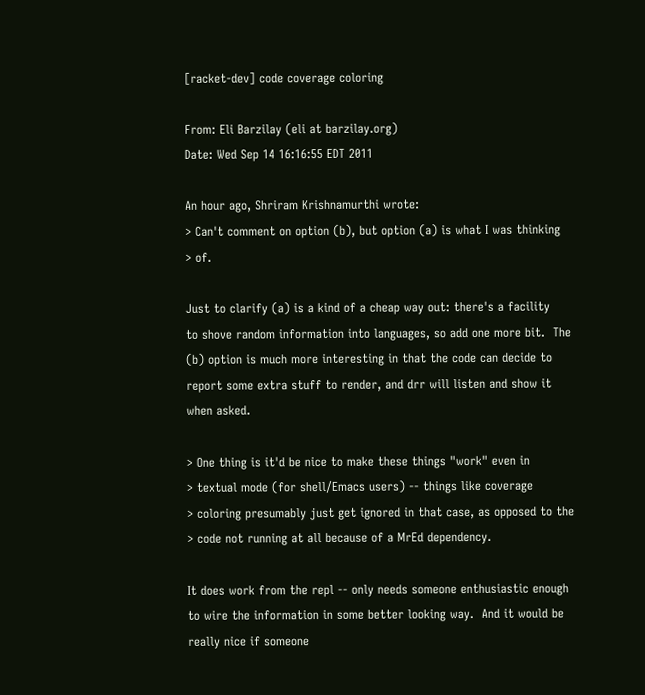[racket-dev] code coverage coloring

From: Eli Barzilay (eli at barzilay.org)
Date: Wed Sep 14 16:16:55 EDT 2011

An hour ago, Shriram Krishnamurthi wrote:
> Can't comment on option (b), but option (a) is what I was thinking
> of.

Just to clarify (a) is a kind of a cheap way out: there's a facility
to shove random information into languages, so add one more bit.  The
(b) option is much more interesting in that the code can decide to
report some extra stuff to render, and drr will listen and show it
when asked.

> One thing is it'd be nice to make these things "work" even in
> textual mode (for shell/Emacs users) -- things like coverage
> coloring presumably just get ignored in that case, as opposed to the
> code not running at all because of a MrEd dependency.

It does work from the repl -- only needs someone enthusiastic enough
to wire the information in some better looking way.  And it would be
really nice if someone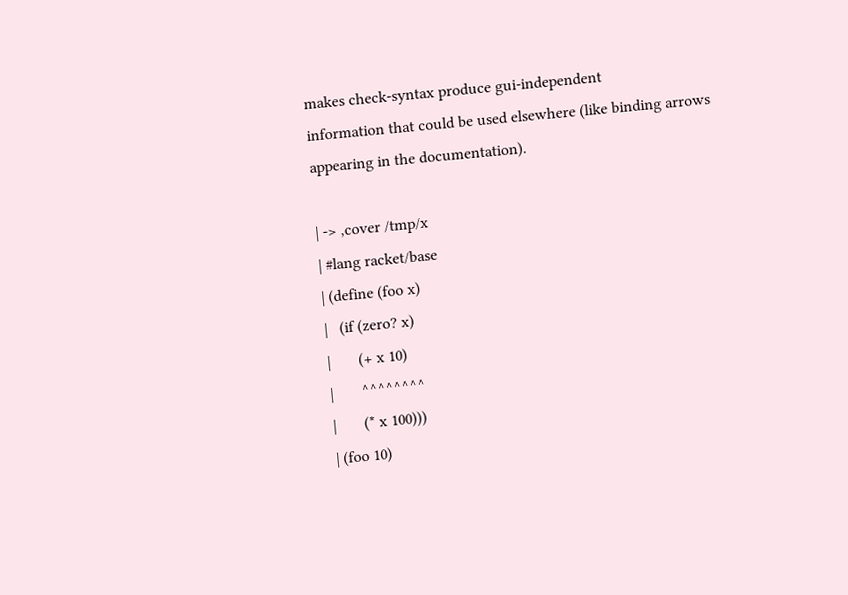makes check-syntax produce gui-independent
information that could be used elsewhere (like binding arrows
appearing in the documentation).

| -> ,cover /tmp/x
| #lang racket/base
| (define (foo x)
|   (if (zero? x)
|       (+ x 10)
|       ^^^^^^^^
|       (* x 100)))
| (foo 10)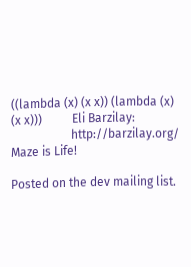((lambda (x) (x x)) (lambda (x) (x x)))          Eli Barzilay:
                    http://barzilay.org/                   Maze is Life!

Posted on the dev mailing list.